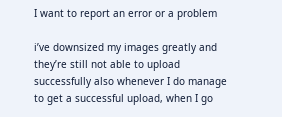I want to report an error or a problem

i’ve downsized my images greatly and they’re still not able to upload successfully also whenever I do manage to get a successful upload, when I go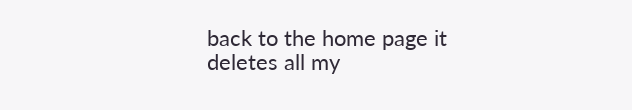back to the home page it deletes all my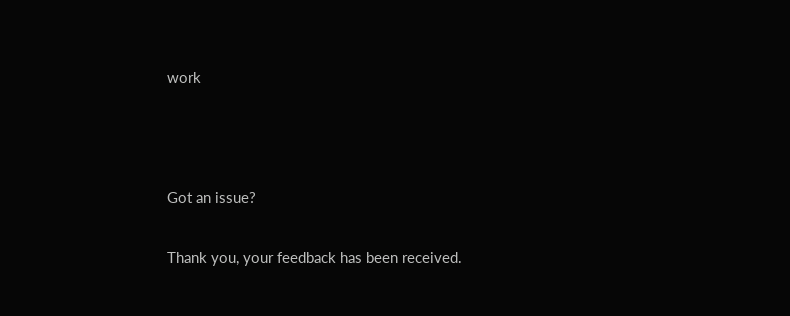work



Got an issue?

Thank you, your feedback has been received.